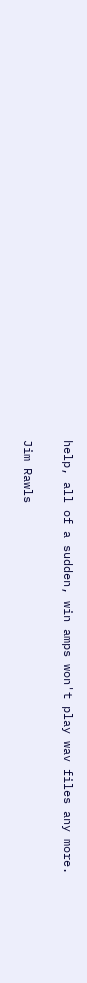help, all of a sudden, win amps won't play wav files any more.

Jim Rawls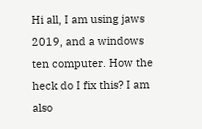Hi all, I am using jaws 2019, and a windows ten computer. How the heck do I fix this? I am also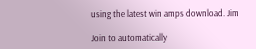using the latest win amps download. Jim

Join to automatically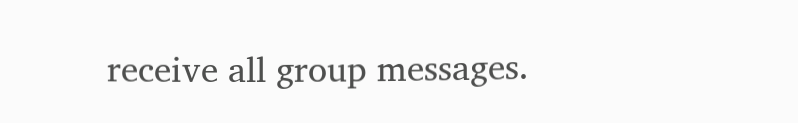receive all group messages.